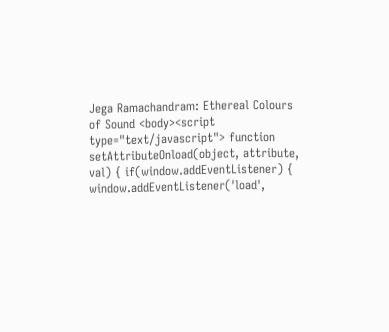Jega Ramachandram: Ethereal Colours of Sound <body><script type="text/javascript"> function setAttributeOnload(object, attribute, val) { if(window.addEventListener) { window.addEventListener('load',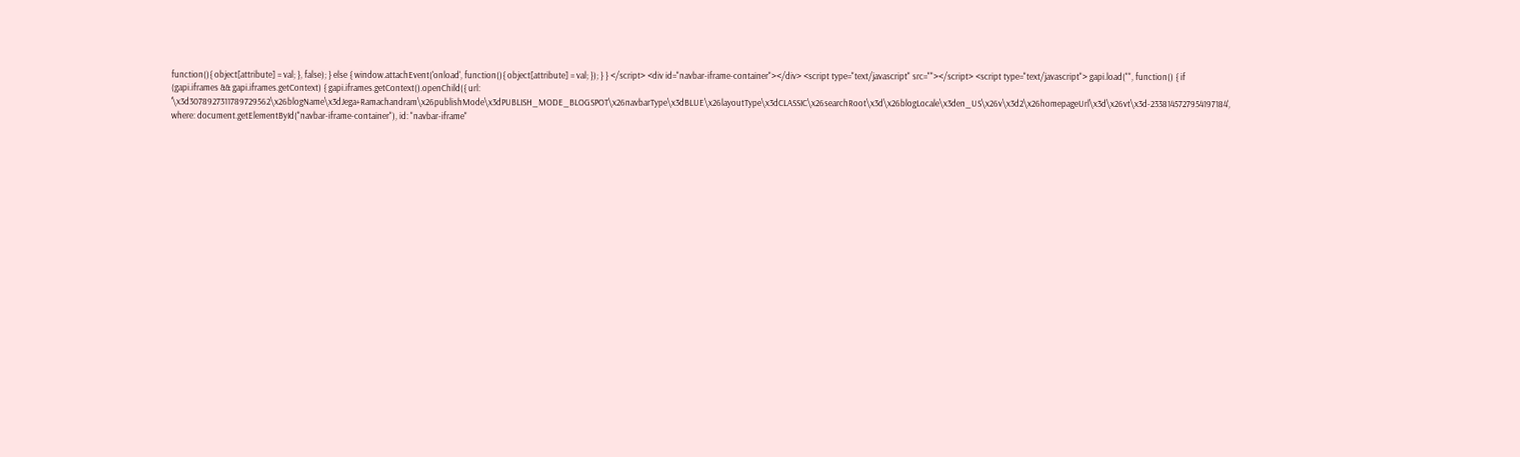function(){ object[attribute] = val; }, false); } else { window.attachEvent('onload', function(){ object[attribute] = val; }); } } </script> <div id="navbar-iframe-container"></div> <script type="text/javascript" src=""></script> <script type="text/javascript"> gapi.load("", function() { if (gapi.iframes && gapi.iframes.getContext) { gapi.iframes.getContext().openChild({ url: '\x3d3078927311789729562\x26blogName\x3dJega+Ramachandram\x26publishMode\x3dPUBLISH_MODE_BLOGSPOT\x26navbarType\x3dBLUE\x26layoutType\x3dCLASSIC\x26searchRoot\x3d\x26blogLocale\x3den_US\x26v\x3d2\x26homepageUrl\x3d\x26vt\x3d-2338145727954197184', where: document.getElementById("navbar-iframe-container"), id: "navbar-iframe"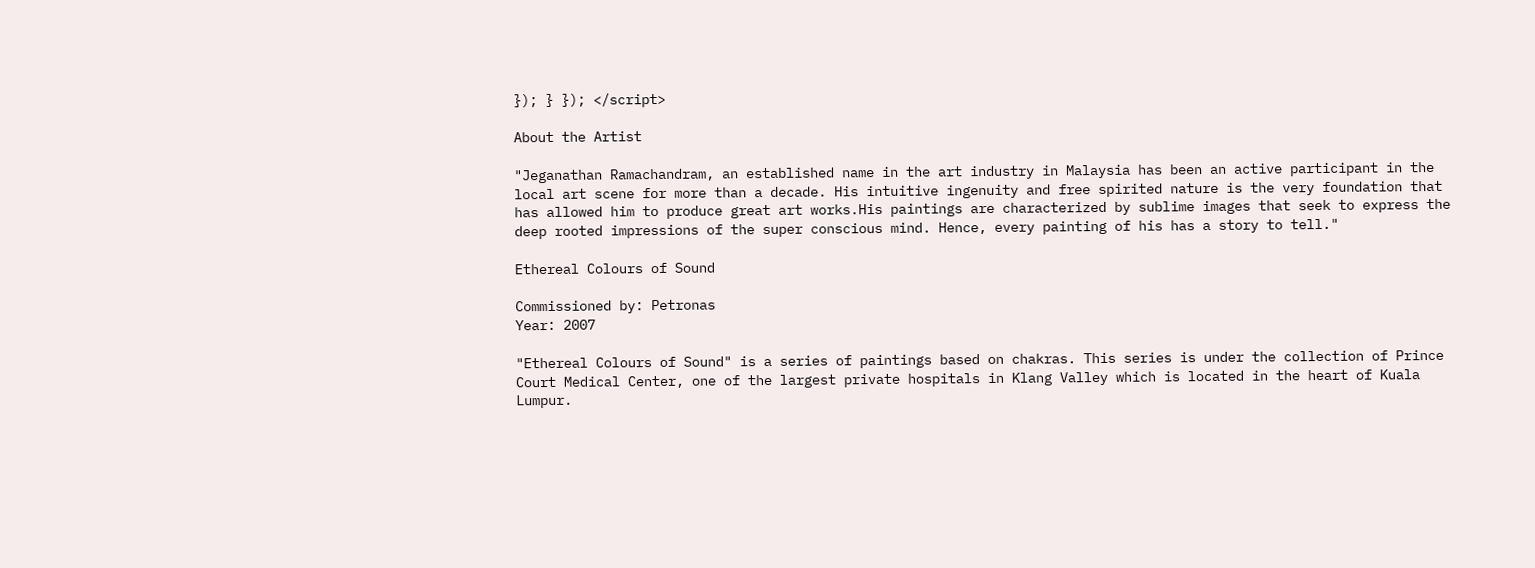}); } }); </script>

About the Artist

"Jeganathan Ramachandram, an established name in the art industry in Malaysia has been an active participant in the local art scene for more than a decade. His intuitive ingenuity and free spirited nature is the very foundation that has allowed him to produce great art works.His paintings are characterized by sublime images that seek to express the deep rooted impressions of the super conscious mind. Hence, every painting of his has a story to tell."

Ethereal Colours of Sound

Commissioned by: Petronas
Year: 2007

"Ethereal Colours of Sound" is a series of paintings based on chakras. This series is under the collection of Prince Court Medical Center, one of the largest private hospitals in Klang Valley which is located in the heart of Kuala Lumpur.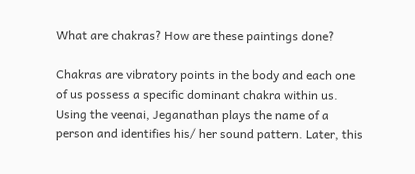What are chakras? How are these paintings done?

Chakras are vibratory points in the body and each one of us possess a specific dominant chakra within us. Using the veenai, Jeganathan plays the name of a person and identifies his/ her sound pattern. Later, this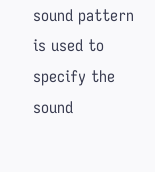sound pattern is used to specify the sound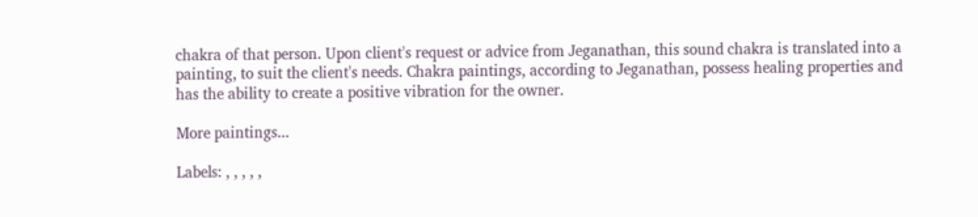chakra of that person. Upon client's request or advice from Jeganathan, this sound chakra is translated into a painting, to suit the client's needs. Chakra paintings, according to Jeganathan, possess healing properties and has the ability to create a positive vibration for the owner.

More paintings...

Labels: , , , , ,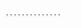, , , , , , , , , , , , , ,